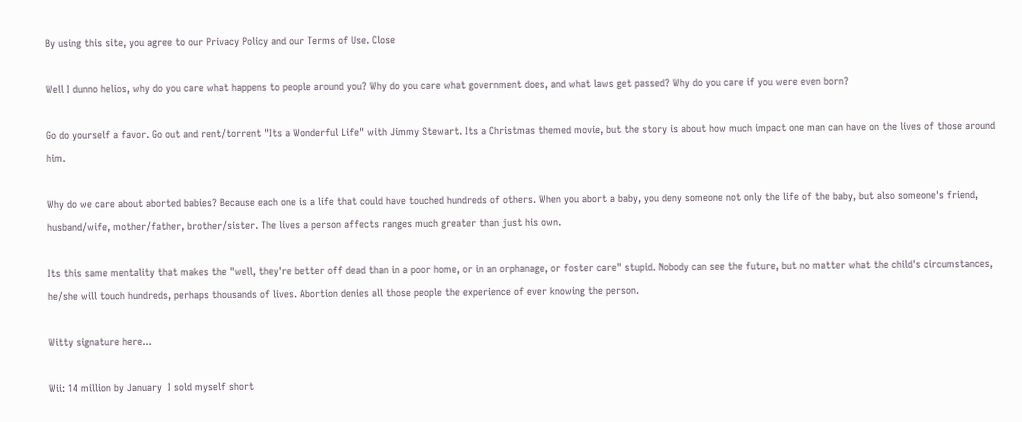By using this site, you agree to our Privacy Policy and our Terms of Use. Close

Well I dunno helios, why do you care what happens to people around you? Why do you care what government does, and what laws get passed? Why do you care if you were even born?

Go do yourself a favor. Go out and rent/torrent "Its a Wonderful Life" with Jimmy Stewart. Its a Christmas themed movie, but the story is about how much impact one man can have on the lives of those around him.

Why do we care about aborted babies? Because each one is a life that could have touched hundreds of others. When you abort a baby, you deny someone not only the life of the baby, but also someone's friend, husband/wife, mother/father, brother/sister. The lives a person affects ranges much greater than just his own.

Its this same mentality that makes the "well, they're better off dead than in a poor home, or in an orphanage, or foster care" stupid. Nobody can see the future, but no matter what the child's circumstances, he/she will touch hundreds, perhaps thousands of lives. Abortion denies all those people the experience of ever knowing the person.

Witty signature here...

Wii: 14 million by January  I sold myself short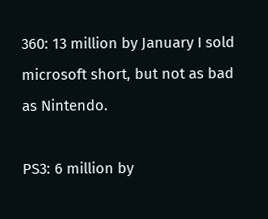360: 13 million by January I sold microsoft short, but not as bad as Nintendo.

PS3: 6 million by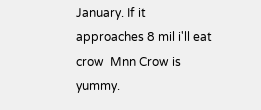January. If it approaches 8 mil i'll eat crow  Mnn Crow is yummy.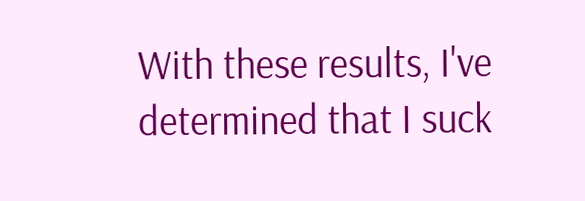With these results, I've determined that I suck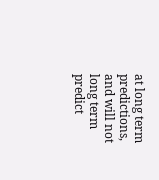at long term predictions, and will not long term predict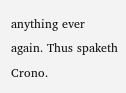anything ever again. Thus spaketh Crono.